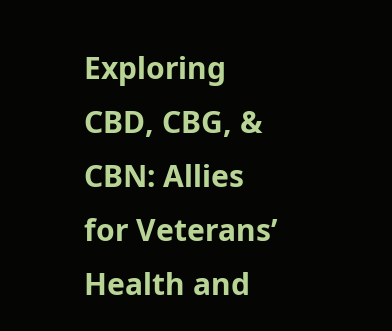Exploring CBD, CBG, & CBN: Allies for Veterans’ Health and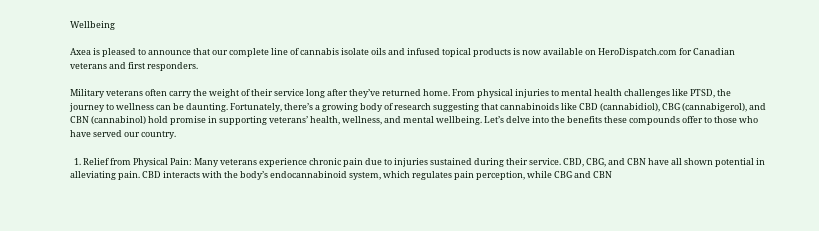Wellbeing

Axea is pleased to announce that our complete line of cannabis isolate oils and infused topical products is now available on HeroDispatch.com for Canadian veterans and first responders.

Military veterans often carry the weight of their service long after they’ve returned home. From physical injuries to mental health challenges like PTSD, the journey to wellness can be daunting. Fortunately, there’s a growing body of research suggesting that cannabinoids like CBD (cannabidiol), CBG (cannabigerol), and CBN (cannabinol) hold promise in supporting veterans’ health, wellness, and mental wellbeing. Let’s delve into the benefits these compounds offer to those who have served our country.

  1. Relief from Physical Pain: Many veterans experience chronic pain due to injuries sustained during their service. CBD, CBG, and CBN have all shown potential in alleviating pain. CBD interacts with the body’s endocannabinoid system, which regulates pain perception, while CBG and CBN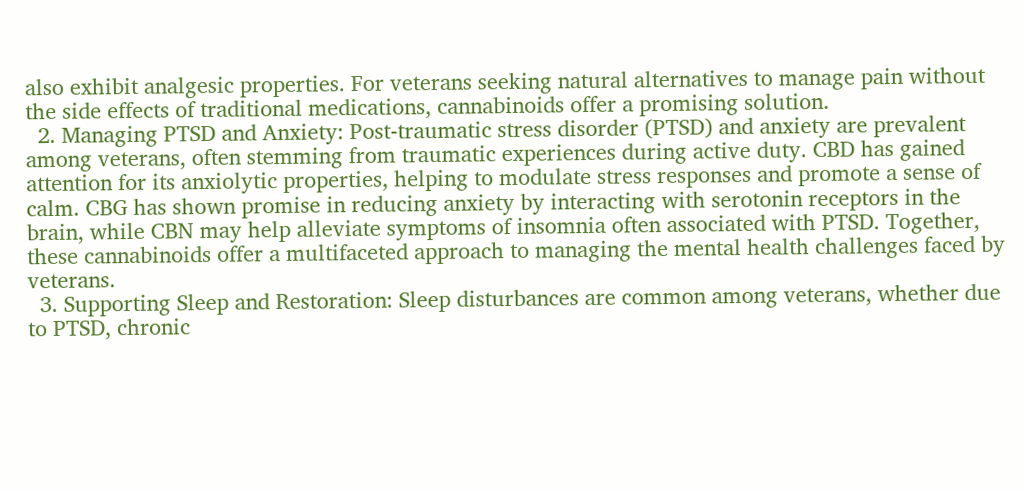also exhibit analgesic properties. For veterans seeking natural alternatives to manage pain without the side effects of traditional medications, cannabinoids offer a promising solution.
  2. Managing PTSD and Anxiety: Post-traumatic stress disorder (PTSD) and anxiety are prevalent among veterans, often stemming from traumatic experiences during active duty. CBD has gained attention for its anxiolytic properties, helping to modulate stress responses and promote a sense of calm. CBG has shown promise in reducing anxiety by interacting with serotonin receptors in the brain, while CBN may help alleviate symptoms of insomnia often associated with PTSD. Together, these cannabinoids offer a multifaceted approach to managing the mental health challenges faced by veterans.
  3. Supporting Sleep and Restoration: Sleep disturbances are common among veterans, whether due to PTSD, chronic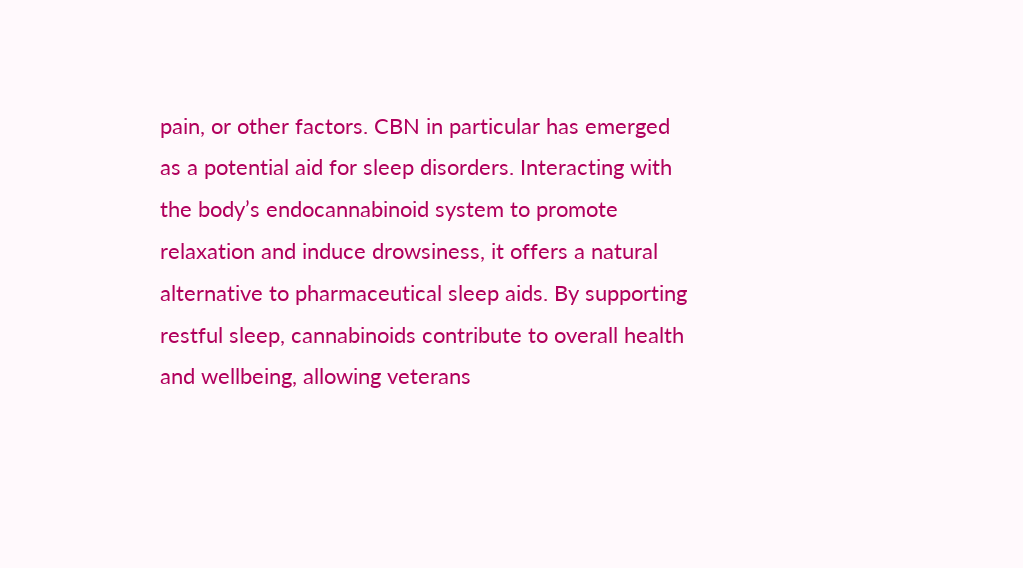pain, or other factors. CBN in particular has emerged as a potential aid for sleep disorders. Interacting with the body’s endocannabinoid system to promote relaxation and induce drowsiness, it offers a natural alternative to pharmaceutical sleep aids. By supporting restful sleep, cannabinoids contribute to overall health and wellbeing, allowing veterans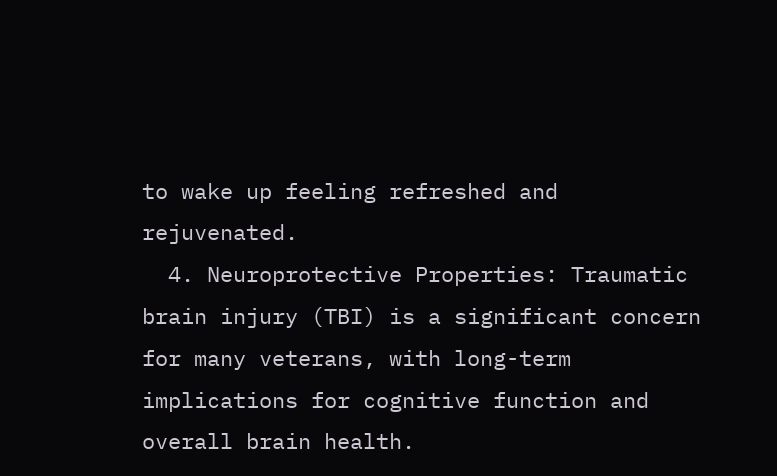to wake up feeling refreshed and rejuvenated.
  4. Neuroprotective Properties: Traumatic brain injury (TBI) is a significant concern for many veterans, with long-term implications for cognitive function and overall brain health.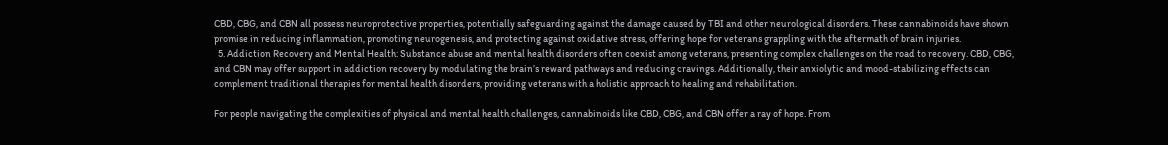CBD, CBG, and CBN all possess neuroprotective properties, potentially safeguarding against the damage caused by TBI and other neurological disorders. These cannabinoids have shown promise in reducing inflammation, promoting neurogenesis, and protecting against oxidative stress, offering hope for veterans grappling with the aftermath of brain injuries.
  5. Addiction Recovery and Mental Health: Substance abuse and mental health disorders often coexist among veterans, presenting complex challenges on the road to recovery. CBD, CBG, and CBN may offer support in addiction recovery by modulating the brain’s reward pathways and reducing cravings. Additionally, their anxiolytic and mood-stabilizing effects can complement traditional therapies for mental health disorders, providing veterans with a holistic approach to healing and rehabilitation.

For people navigating the complexities of physical and mental health challenges, cannabinoids like CBD, CBG, and CBN offer a ray of hope. From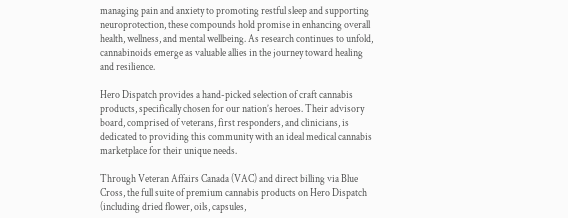managing pain and anxiety to promoting restful sleep and supporting neuroprotection, these compounds hold promise in enhancing overall health, wellness, and mental wellbeing. As research continues to unfold, cannabinoids emerge as valuable allies in the journey toward healing and resilience.

Hero Dispatch provides a hand-picked selection of craft cannabis products, specifically chosen for our nation’s heroes. Their advisory board, comprised of veterans, first responders, and clinicians, is dedicated to providing this community with an ideal medical cannabis marketplace for their unique needs.

Through Veteran Affairs Canada (VAC) and direct billing via Blue Cross, the full suite of premium cannabis products on Hero Dispatch (including dried flower, oils, capsules,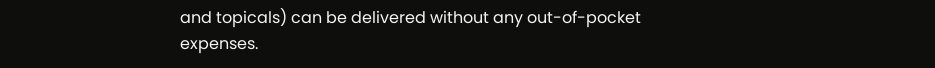and topicals) can be delivered without any out-of-pocket expenses.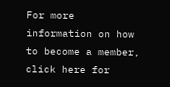For more information on how to become a member, click here for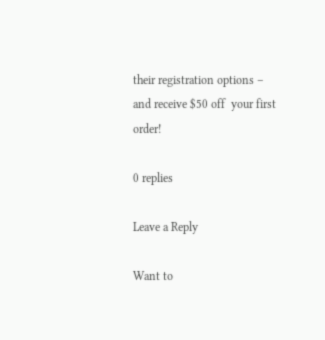their registration options –  and receive $50 off  your first order!

0 replies

Leave a Reply

Want to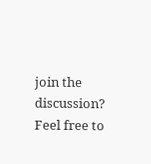join the discussion?
Feel free to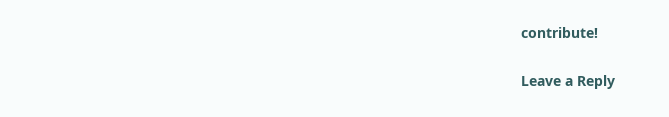contribute!

Leave a Reply